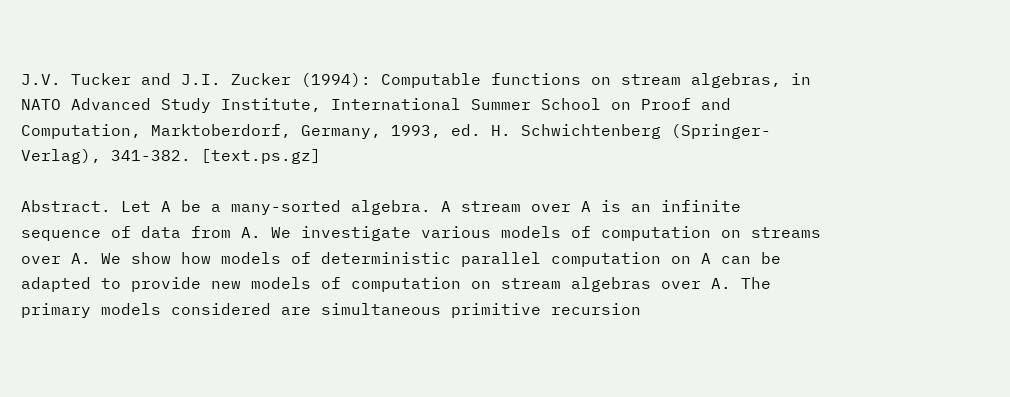J.V. Tucker and J.I. Zucker (1994): Computable functions on stream algebras, in
NATO Advanced Study Institute, International Summer School on Proof and Computation, Marktoberdorf, Germany, 1993, ed. H. Schwichtenberg (Springer-Verlag), 341-382. [text.ps.gz]

Abstract. Let A be a many-sorted algebra. A stream over A is an infinite sequence of data from A. We investigate various models of computation on streams over A. We show how models of deterministic parallel computation on A can be adapted to provide new models of computation on stream algebras over A. The primary models considered are simultaneous primitive recursion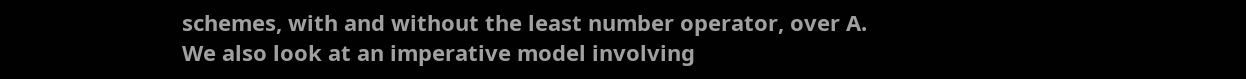schemes, with and without the least number operator, over A. We also look at an imperative model involving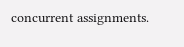concurrent assignments.